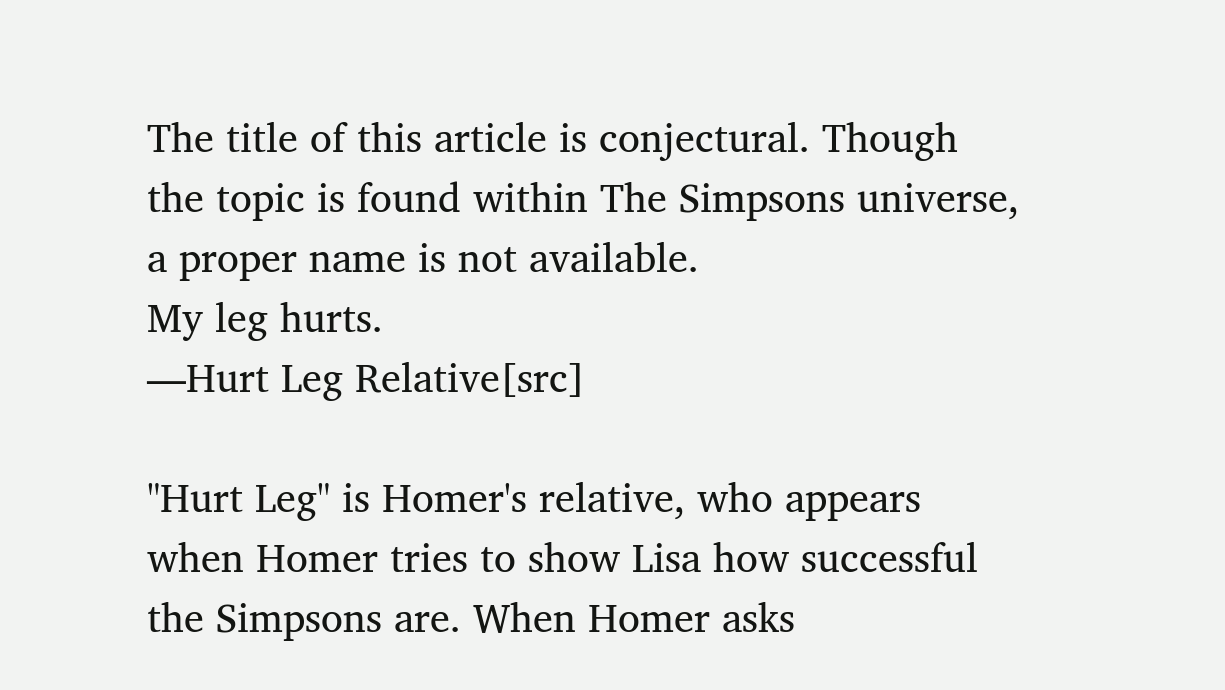The title of this article is conjectural. Though the topic is found within The Simpsons universe, a proper name is not available.
My leg hurts.
―Hurt Leg Relative[src]

"Hurt Leg" is Homer's relative, who appears when Homer tries to show Lisa how successful the Simpsons are. When Homer asks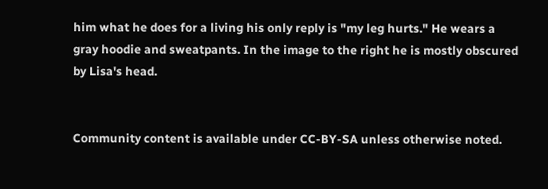him what he does for a living his only reply is "my leg hurts." He wears a gray hoodie and sweatpants. In the image to the right he is mostly obscured by Lisa's head.


Community content is available under CC-BY-SA unless otherwise noted.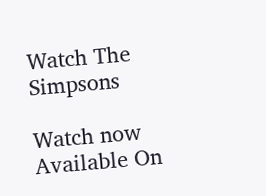Watch The Simpsons

Watch now
Available On